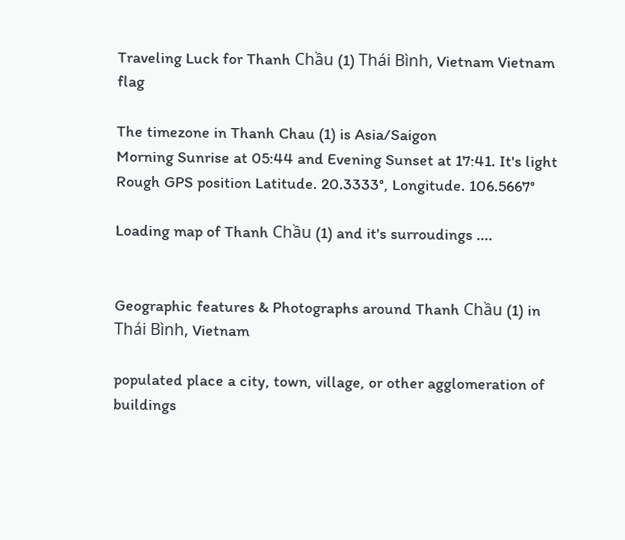Traveling Luck for Thanh Chầu (1) Thái Bình, Vietnam Vietnam flag

The timezone in Thanh Chau (1) is Asia/Saigon
Morning Sunrise at 05:44 and Evening Sunset at 17:41. It's light
Rough GPS position Latitude. 20.3333°, Longitude. 106.5667°

Loading map of Thanh Chầu (1) and it's surroudings ....


Geographic features & Photographs around Thanh Chầu (1) in Thái Bình, Vietnam

populated place a city, town, village, or other agglomeration of buildings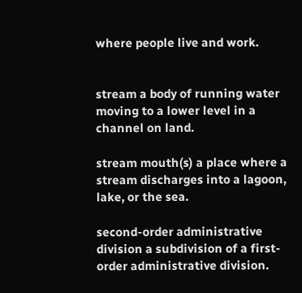where people live and work.


stream a body of running water moving to a lower level in a channel on land.

stream mouth(s) a place where a stream discharges into a lagoon, lake, or the sea.

second-order administrative division a subdivision of a first-order administrative division.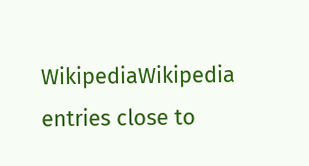WikipediaWikipedia entries close to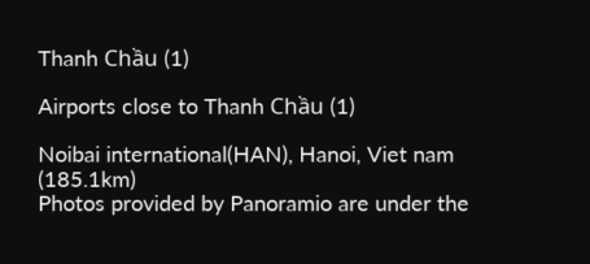Thanh Chầu (1)

Airports close to Thanh Chầu (1)

Noibai international(HAN), Hanoi, Viet nam (185.1km)
Photos provided by Panoramio are under the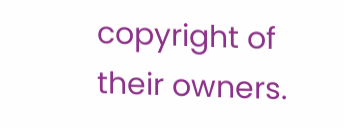copyright of their owners.